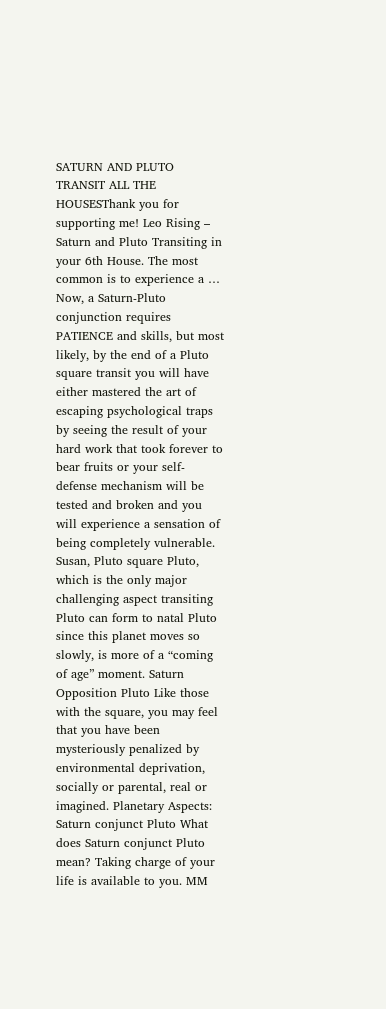SATURN AND PLUTO TRANSIT ALL THE HOUSESThank you for supporting me! Leo Rising – Saturn and Pluto Transiting in your 6th House. The most common is to experience a … Now, a Saturn-Pluto conjunction requires PATIENCE and skills, but most likely, by the end of a Pluto square transit you will have either mastered the art of escaping psychological traps by seeing the result of your hard work that took forever to bear fruits or your self-defense mechanism will be tested and broken and you will experience a sensation of being completely vulnerable. Susan, Pluto square Pluto, which is the only major challenging aspect transiting Pluto can form to natal Pluto since this planet moves so slowly, is more of a “coming of age” moment. Saturn Opposition Pluto Like those with the square, you may feel that you have been mysteriously penalized by environmental deprivation, socially or parental, real or imagined. Planetary Aspects: Saturn conjunct Pluto What does Saturn conjunct Pluto mean? Taking charge of your life is available to you. MM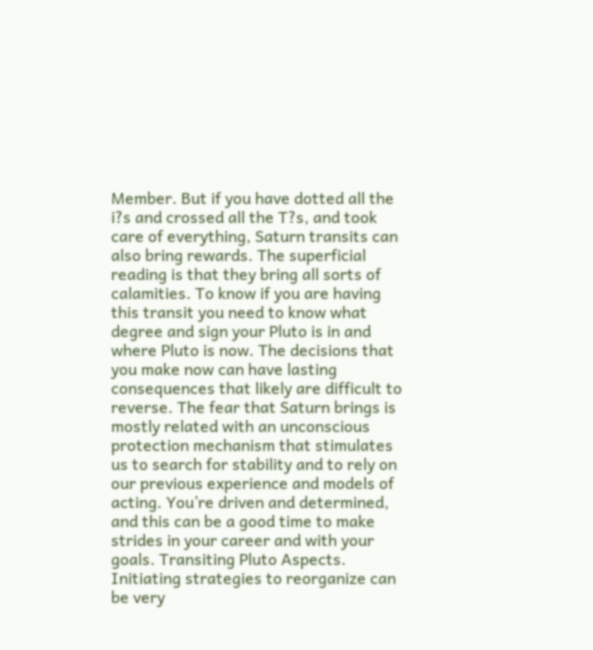Member. But if you have dotted all the i?s and crossed all the T?s, and took care of everything, Saturn transits can also bring rewards. The superficial reading is that they bring all sorts of calamities. To know if you are having this transit you need to know what degree and sign your Pluto is in and where Pluto is now. The decisions that you make now can have lasting consequences that likely are difficult to reverse. The fear that Saturn brings is mostly related with an unconscious protection mechanism that stimulates us to search for stability and to rely on our previous experience and models of acting. You’re driven and determined, and this can be a good time to make strides in your career and with your goals. Transiting Pluto Aspects. Initiating strategies to reorganize can be very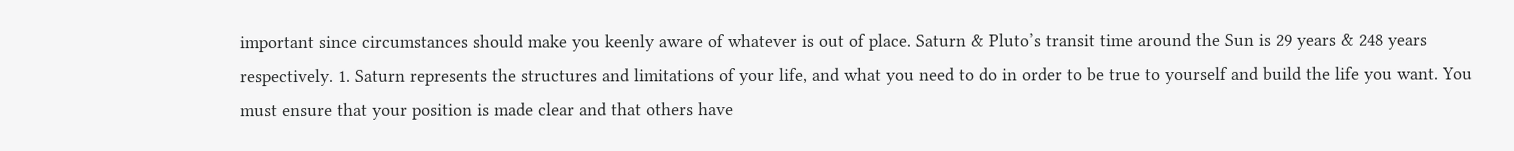important since circumstances should make you keenly aware of whatever is out of place. Saturn & Pluto’s transit time around the Sun is 29 years & 248 years respectively. 1. Saturn represents the structures and limitations of your life, and what you need to do in order to be true to yourself and build the life you want. You must ensure that your position is made clear and that others have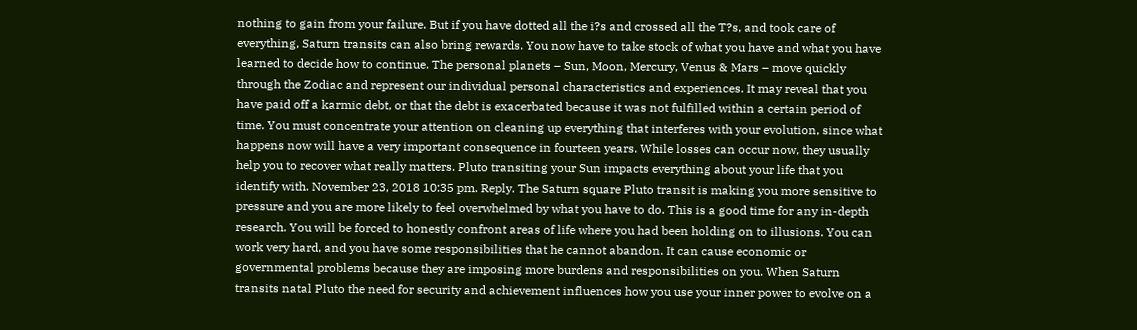nothing to gain from your failure. But if you have dotted all the i?s and crossed all the T?s, and took care of everything, Saturn transits can also bring rewards. You now have to take stock of what you have and what you have learned to decide how to continue. The personal planets – Sun, Moon, Mercury, Venus & Mars – move quickly through the Zodiac and represent our individual personal characteristics and experiences. It may reveal that you have paid off a karmic debt, or that the debt is exacerbated because it was not fulfilled within a certain period of time. You must concentrate your attention on cleaning up everything that interferes with your evolution, since what happens now will have a very important consequence in fourteen years. While losses can occur now, they usually help you to recover what really matters. Pluto transiting your Sun impacts everything about your life that you identify with. November 23, 2018 10:35 pm. Reply. The Saturn square Pluto transit is making you more sensitive to pressure and you are more likely to feel overwhelmed by what you have to do. This is a good time for any in-depth research. You will be forced to honestly confront areas of life where you had been holding on to illusions. You can work very hard, and you have some responsibilities that he cannot abandon. It can cause economic or governmental problems because they are imposing more burdens and responsibilities on you. When Saturn transits natal Pluto the need for security and achievement influences how you use your inner power to evolve on a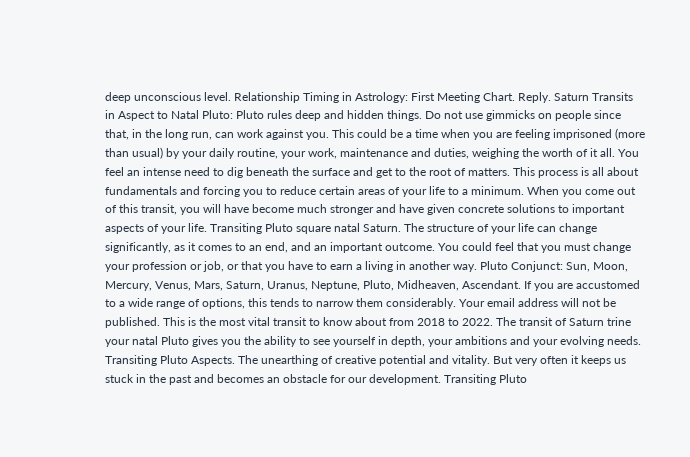deep unconscious level. Relationship Timing in Astrology: First Meeting Chart. Reply. Saturn Transits in Aspect to Natal Pluto: Pluto rules deep and hidden things. Do not use gimmicks on people since that, in the long run, can work against you. This could be a time when you are feeling imprisoned (more than usual) by your daily routine, your work, maintenance and duties, weighing the worth of it all. You feel an intense need to dig beneath the surface and get to the root of matters. This process is all about fundamentals and forcing you to reduce certain areas of your life to a minimum. When you come out of this transit, you will have become much stronger and have given concrete solutions to important aspects of your life. Transiting Pluto square natal Saturn. The structure of your life can change significantly, as it comes to an end, and an important outcome. You could feel that you must change your profession or job, or that you have to earn a living in another way. Pluto Conjunct: Sun, Moon, Mercury, Venus, Mars, Saturn, Uranus, Neptune, Pluto, Midheaven, Ascendant. If you are accustomed to a wide range of options, this tends to narrow them considerably. Your email address will not be published. This is the most vital transit to know about from 2018 to 2022. The transit of Saturn trine your natal Pluto gives you the ability to see yourself in depth, your ambitions and your evolving needs. Transiting Pluto Aspects. The unearthing of creative potential and vitality. But very often it keeps us stuck in the past and becomes an obstacle for our development. Transiting Pluto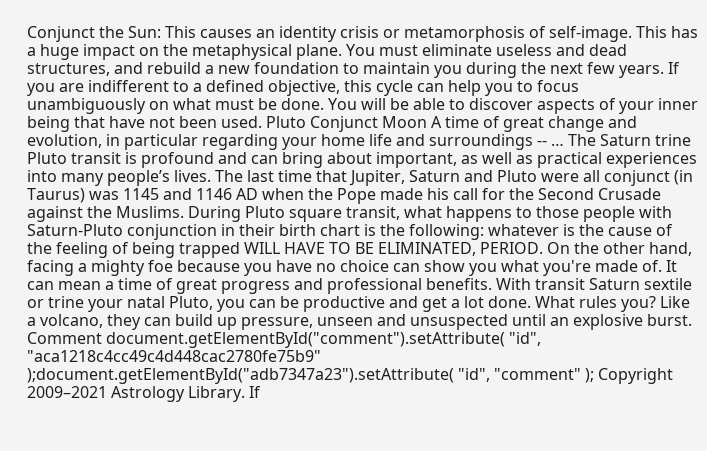Conjunct the Sun: This causes an identity crisis or metamorphosis of self-image. This has a huge impact on the metaphysical plane. You must eliminate useless and dead structures, and rebuild a new foundation to maintain you during the next few years. If you are indifferent to a defined objective, this cycle can help you to focus unambiguously on what must be done. You will be able to discover aspects of your inner being that have not been used. Pluto Conjunct Moon A time of great change and evolution, in particular regarding your home life and surroundings -- … The Saturn trine Pluto transit is profound and can bring about important, as well as practical experiences into many people’s lives. The last time that Jupiter, Saturn and Pluto were all conjunct (in Taurus) was 1145 and 1146 AD when the Pope made his call for the Second Crusade against the Muslims. During Pluto square transit, what happens to those people with Saturn-Pluto conjunction in their birth chart is the following: whatever is the cause of the feeling of being trapped WILL HAVE TO BE ELIMINATED, PERIOD. On the other hand, facing a mighty foe because you have no choice can show you what you're made of. It can mean a time of great progress and professional benefits. With transit Saturn sextile or trine your natal Pluto, you can be productive and get a lot done. What rules you? Like a volcano, they can build up pressure, unseen and unsuspected until an explosive burst. Comment document.getElementById("comment").setAttribute( "id", "aca1218c4cc49c4d448cac2780fe75b9" );document.getElementById("adb7347a23").setAttribute( "id", "comment" ); Copyright 2009–2021 Astrology Library. If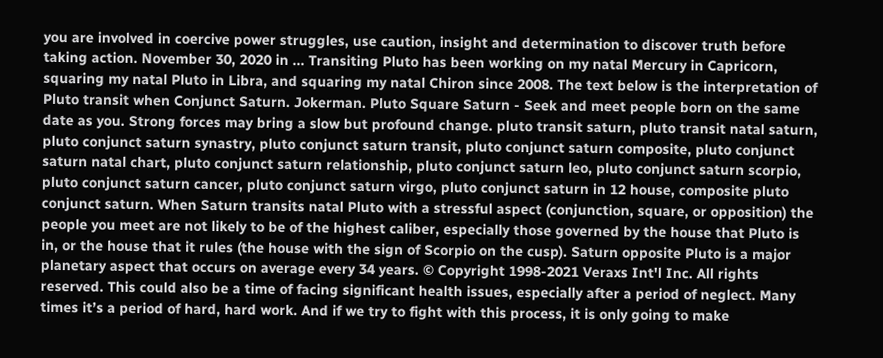you are involved in coercive power struggles, use caution, insight and determination to discover truth before taking action. November 30, 2020 in ... Transiting Pluto has been working on my natal Mercury in Capricorn, squaring my natal Pluto in Libra, and squaring my natal Chiron since 2008. The text below is the interpretation of Pluto transit when Conjunct Saturn. Jokerman. Pluto Square Saturn - Seek and meet people born on the same date as you. Strong forces may bring a slow but profound change. pluto transit saturn, pluto transit natal saturn, pluto conjunct saturn synastry, pluto conjunct saturn transit, pluto conjunct saturn composite, pluto conjunct saturn natal chart, pluto conjunct saturn relationship, pluto conjunct saturn leo, pluto conjunct saturn scorpio, pluto conjunct saturn cancer, pluto conjunct saturn virgo, pluto conjunct saturn in 12 house, composite pluto conjunct saturn. When Saturn transits natal Pluto with a stressful aspect (conjunction, square, or opposition) the people you meet are not likely to be of the highest caliber, especially those governed by the house that Pluto is in, or the house that it rules (the house with the sign of Scorpio on the cusp). Saturn opposite Pluto is a major planetary aspect that occurs on average every 34 years. © Copyright 1998-2021 Veraxs Int'l Inc. All rights reserved. This could also be a time of facing significant health issues, especially after a period of neglect. Many times it’s a period of hard, hard work. And if we try to fight with this process, it is only going to make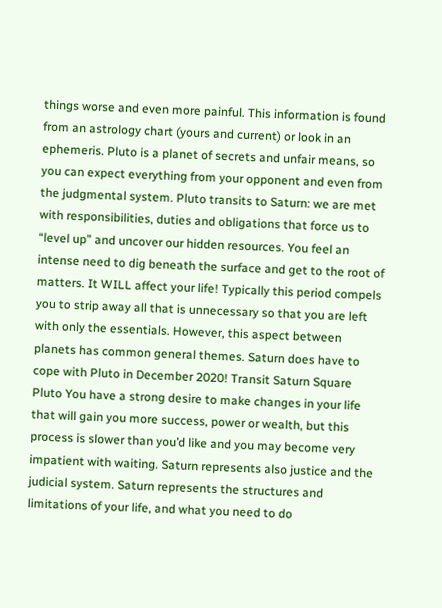things worse and even more painful. This information is found from an astrology chart (yours and current) or look in an ephemeris. Pluto is a planet of secrets and unfair means, so you can expect everything from your opponent and even from the judgmental system. Pluto transits to Saturn: we are met with responsibilities, duties and obligations that force us to “level up” and uncover our hidden resources. You feel an intense need to dig beneath the surface and get to the root of matters. It WILL affect your life! Typically this period compels you to strip away all that is unnecessary so that you are left with only the essentials. However, this aspect between planets has common general themes. Saturn does have to cope with Pluto in December 2020! Transit Saturn Square Pluto You have a strong desire to make changes in your life that will gain you more success, power or wealth, but this process is slower than you’d like and you may become very impatient with waiting. Saturn represents also justice and the judicial system. Saturn represents the structures and limitations of your life, and what you need to do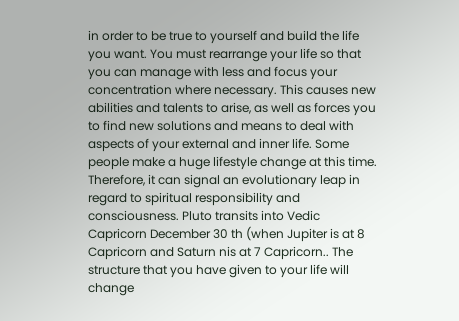in order to be true to yourself and build the life you want. You must rearrange your life so that you can manage with less and focus your concentration where necessary. This causes new abilities and talents to arise, as well as forces you to find new solutions and means to deal with aspects of your external and inner life. Some people make a huge lifestyle change at this time. Therefore, it can signal an evolutionary leap in regard to spiritual responsibility and consciousness. Pluto transits into Vedic Capricorn December 30 th (when Jupiter is at 8 Capricorn and Saturn nis at 7 Capricorn.. The structure that you have given to your life will change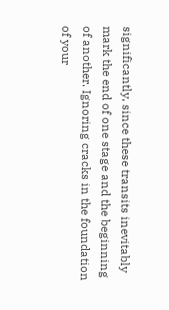significantly, since these transits inevitably mark the end of one stage and the beginning of another. Ignoring cracks in the foundation of your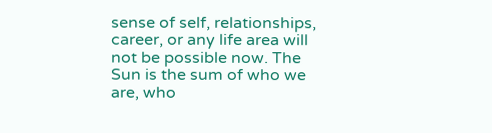sense of self, relationships, career, or any life area will not be possible now. The Sun is the sum of who we are, who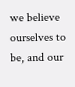we believe ourselves to be, and our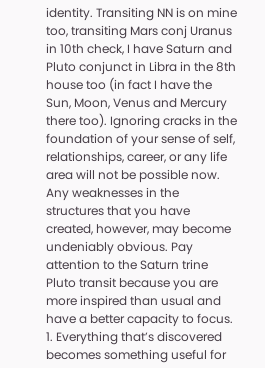identity. Transiting NN is on mine too, transiting Mars conj Uranus in 10th check, I have Saturn and Pluto conjunct in Libra in the 8th house too (in fact I have the Sun, Moon, Venus and Mercury there too). Ignoring cracks in the foundation of your sense of self, relationships, career, or any life area will not be possible now. Any weaknesses in the structures that you have created, however, may become undeniably obvious. Pay attention to the Saturn trine Pluto transit because you are more inspired than usual and have a better capacity to focus. 1. Everything that’s discovered becomes something useful for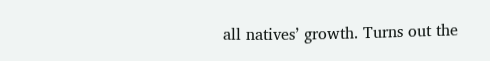all natives’ growth. Turns out the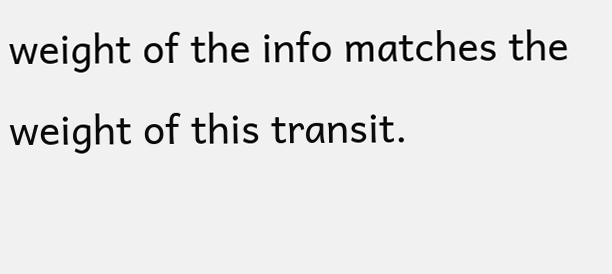weight of the info matches the weight of this transit.